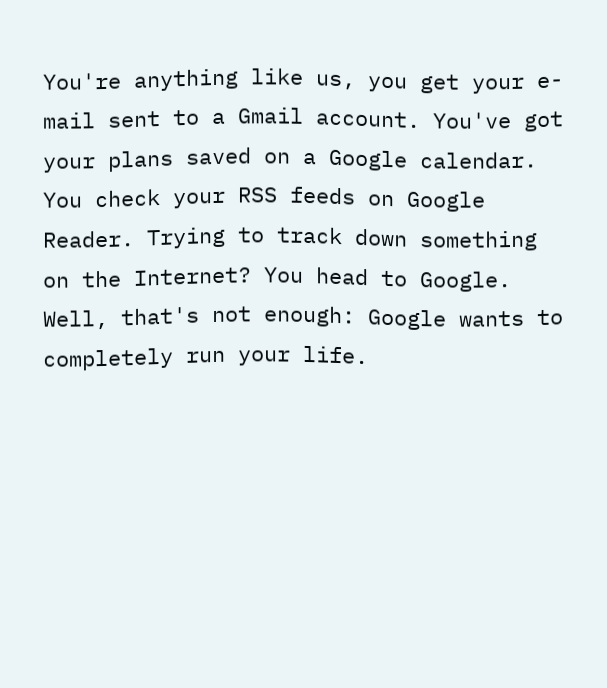You're anything like us, you get your e-mail sent to a Gmail account. You've got your plans saved on a Google calendar. You check your RSS feeds on Google Reader. Trying to track down something on the Internet? You head to Google. Well, that's not enough: Google wants to completely run your life.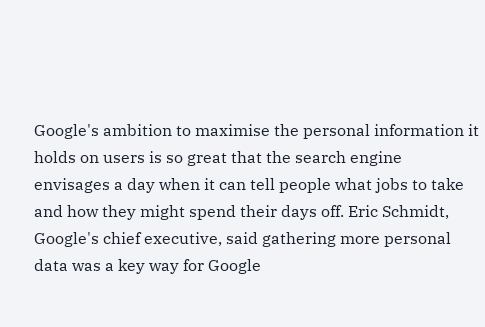Google's ambition to maximise the personal information it holds on users is so great that the search engine envisages a day when it can tell people what jobs to take and how they might spend their days off. Eric Schmidt, Google's chief executive, said gathering more personal data was a key way for Google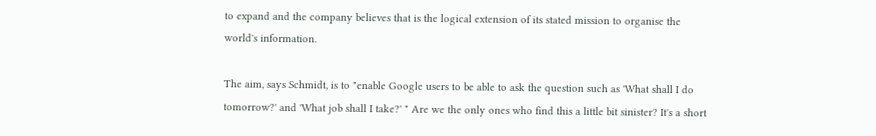to expand and the company believes that is the logical extension of its stated mission to organise the world's information.

The aim, says Schmidt, is to "enable Google users to be able to ask the question such as 'What shall I do tomorrow?' and 'What job shall I take?' " Are we the only ones who find this a little bit sinister? It's a short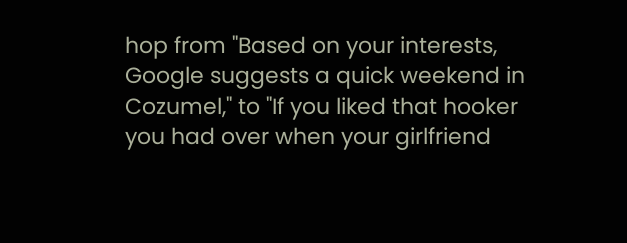hop from "Based on your interests, Google suggests a quick weekend in Cozumel," to "If you liked that hooker you had over when your girlfriend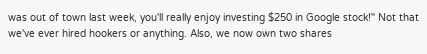was out of town last week, you'll really enjoy investing $250 in Google stock!" Not that we've ever hired hookers or anything. Also, we now own two shares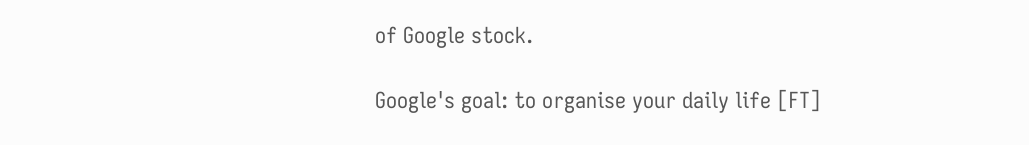of Google stock.

Google's goal: to organise your daily life [FT]